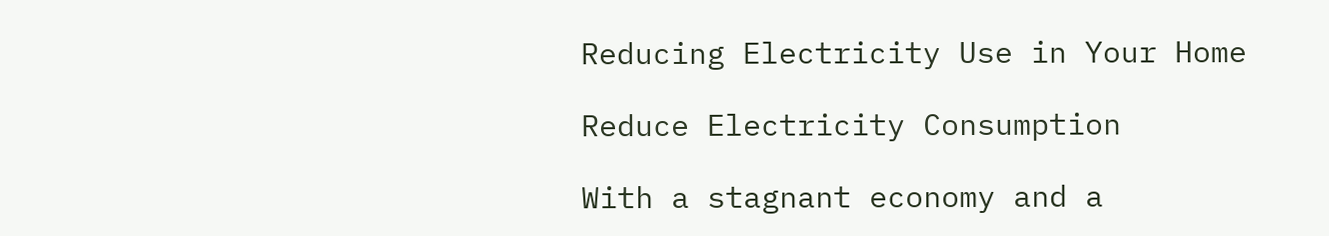Reducing Electricity Use in Your Home

Reduce Electricity Consumption

With a stagnant economy and a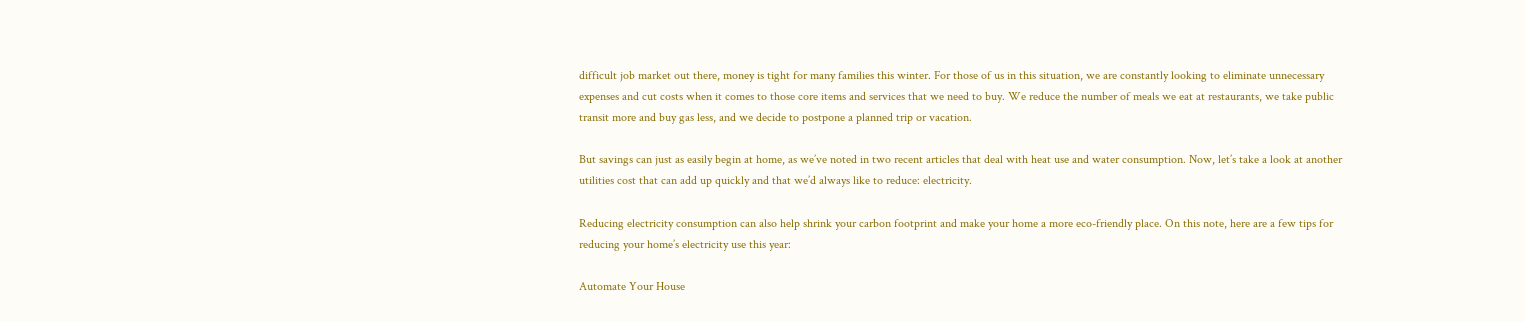difficult job market out there, money is tight for many families this winter. For those of us in this situation, we are constantly looking to eliminate unnecessary expenses and cut costs when it comes to those core items and services that we need to buy. We reduce the number of meals we eat at restaurants, we take public transit more and buy gas less, and we decide to postpone a planned trip or vacation.

But savings can just as easily begin at home, as we’ve noted in two recent articles that deal with heat use and water consumption. Now, let’s take a look at another utilities cost that can add up quickly and that we’d always like to reduce: electricity.

Reducing electricity consumption can also help shrink your carbon footprint and make your home a more eco-friendly place. On this note, here are a few tips for reducing your home’s electricity use this year:

Automate Your House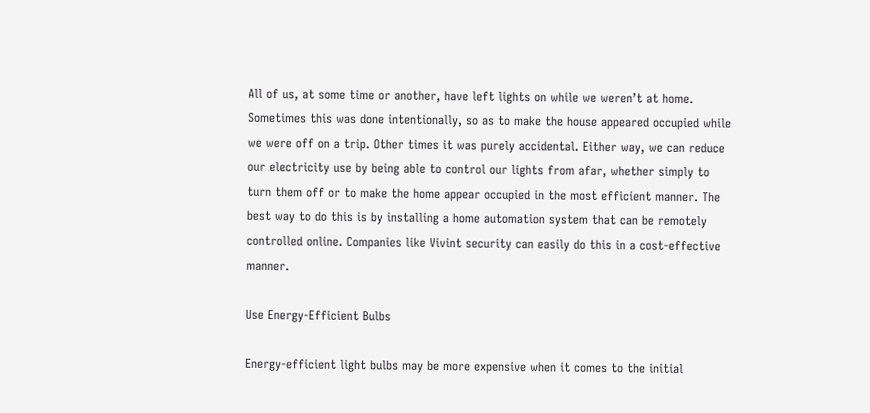All of us, at some time or another, have left lights on while we weren’t at home. Sometimes this was done intentionally, so as to make the house appeared occupied while we were off on a trip. Other times it was purely accidental. Either way, we can reduce our electricity use by being able to control our lights from afar, whether simply to turn them off or to make the home appear occupied in the most efficient manner. The best way to do this is by installing a home automation system that can be remotely controlled online. Companies like Vivint security can easily do this in a cost-effective manner.

Use Energy-Efficient Bulbs

Energy-efficient light bulbs may be more expensive when it comes to the initial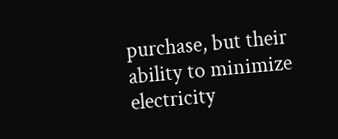purchase, but their ability to minimize electricity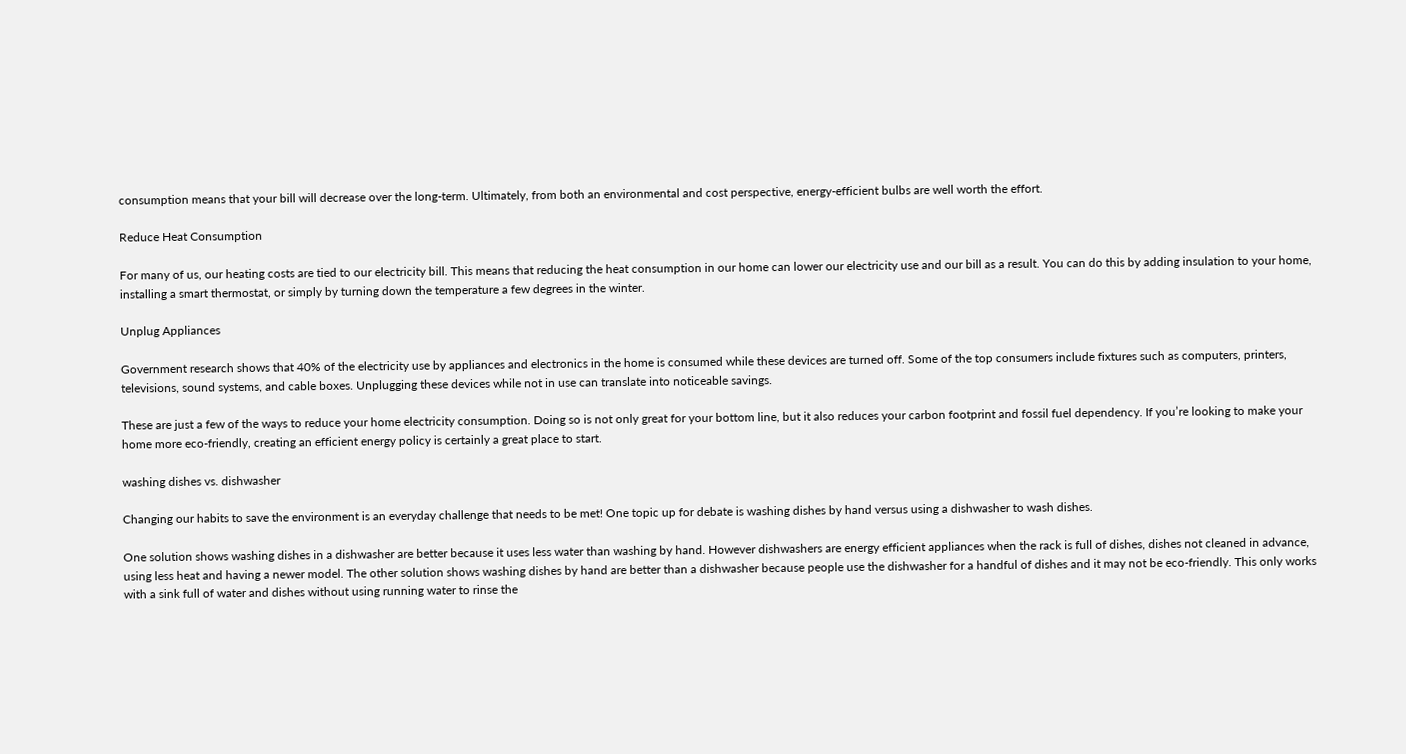consumption means that your bill will decrease over the long-term. Ultimately, from both an environmental and cost perspective, energy-efficient bulbs are well worth the effort.

Reduce Heat Consumption

For many of us, our heating costs are tied to our electricity bill. This means that reducing the heat consumption in our home can lower our electricity use and our bill as a result. You can do this by adding insulation to your home, installing a smart thermostat, or simply by turning down the temperature a few degrees in the winter.

Unplug Appliances

Government research shows that 40% of the electricity use by appliances and electronics in the home is consumed while these devices are turned off. Some of the top consumers include fixtures such as computers, printers, televisions, sound systems, and cable boxes. Unplugging these devices while not in use can translate into noticeable savings.

These are just a few of the ways to reduce your home electricity consumption. Doing so is not only great for your bottom line, but it also reduces your carbon footprint and fossil fuel dependency. If you’re looking to make your home more eco-friendly, creating an efficient energy policy is certainly a great place to start.

washing dishes vs. dishwasher

Changing our habits to save the environment is an everyday challenge that needs to be met! One topic up for debate is washing dishes by hand versus using a dishwasher to wash dishes.

One solution shows washing dishes in a dishwasher are better because it uses less water than washing by hand. However dishwashers are energy efficient appliances when the rack is full of dishes, dishes not cleaned in advance, using less heat and having a newer model. The other solution shows washing dishes by hand are better than a dishwasher because people use the dishwasher for a handful of dishes and it may not be eco-friendly. This only works with a sink full of water and dishes without using running water to rinse the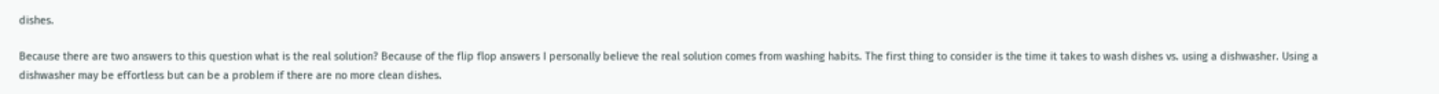dishes.

Because there are two answers to this question what is the real solution? Because of the flip flop answers I personally believe the real solution comes from washing habits. The first thing to consider is the time it takes to wash dishes vs. using a dishwasher. Using a dishwasher may be effortless but can be a problem if there are no more clean dishes.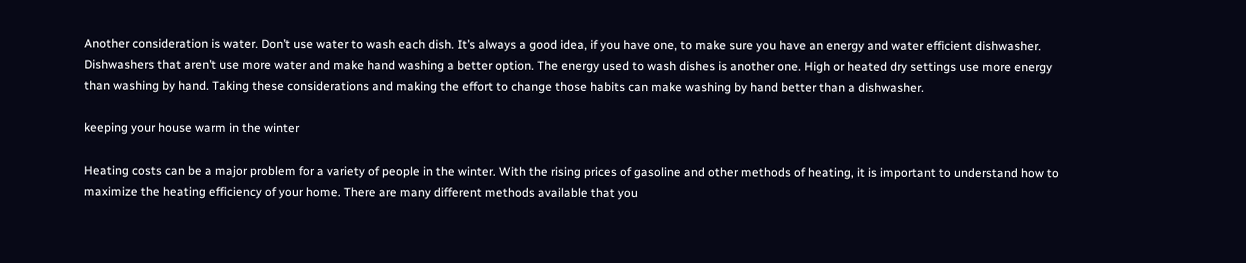Another consideration is water. Don’t use water to wash each dish. It’s always a good idea, if you have one, to make sure you have an energy and water efficient dishwasher. Dishwashers that aren’t use more water and make hand washing a better option. The energy used to wash dishes is another one. High or heated dry settings use more energy than washing by hand. Taking these considerations and making the effort to change those habits can make washing by hand better than a dishwasher.

keeping your house warm in the winter

Heating costs can be a major problem for a variety of people in the winter. With the rising prices of gasoline and other methods of heating, it is important to understand how to maximize the heating efficiency of your home. There are many different methods available that you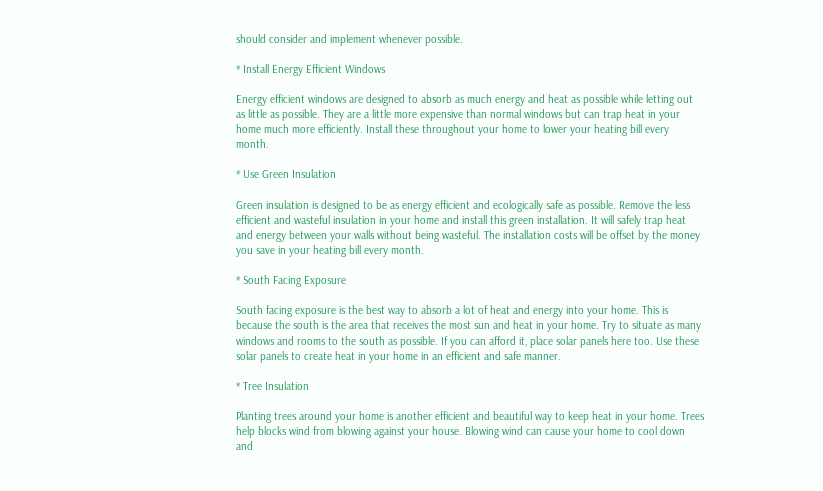should consider and implement whenever possible.

* Install Energy Efficient Windows

Energy efficient windows are designed to absorb as much energy and heat as possible while letting out as little as possible. They are a little more expensive than normal windows but can trap heat in your home much more efficiently. Install these throughout your home to lower your heating bill every month.

* Use Green Insulation

Green insulation is designed to be as energy efficient and ecologically safe as possible. Remove the less efficient and wasteful insulation in your home and install this green installation. It will safely trap heat and energy between your walls without being wasteful. The installation costs will be offset by the money you save in your heating bill every month.

* South Facing Exposure

South facing exposure is the best way to absorb a lot of heat and energy into your home. This is because the south is the area that receives the most sun and heat in your home. Try to situate as many windows and rooms to the south as possible. If you can afford it, place solar panels here too. Use these solar panels to create heat in your home in an efficient and safe manner.

* Tree Insulation

Planting trees around your home is another efficient and beautiful way to keep heat in your home. Trees help blocks wind from blowing against your house. Blowing wind can cause your home to cool down and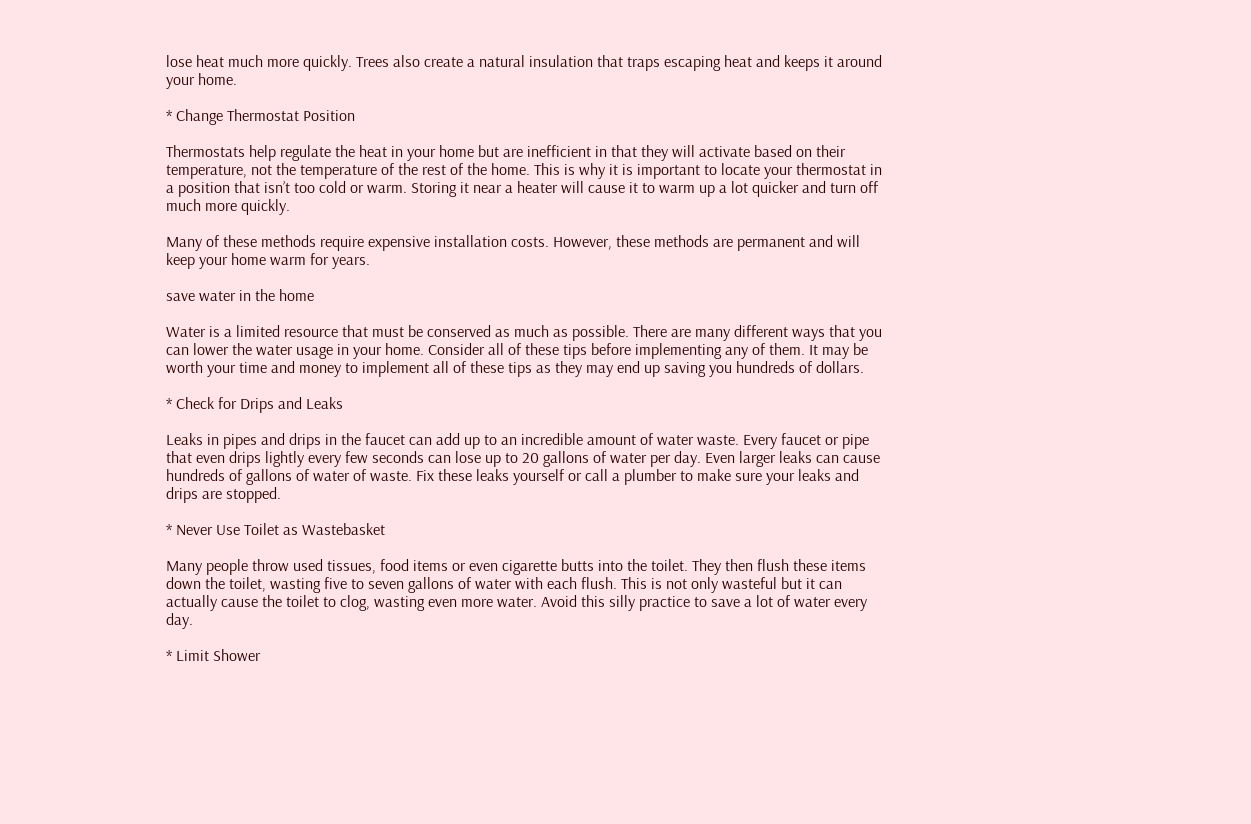lose heat much more quickly. Trees also create a natural insulation that traps escaping heat and keeps it around your home.

* Change Thermostat Position

Thermostats help regulate the heat in your home but are inefficient in that they will activate based on their temperature, not the temperature of the rest of the home. This is why it is important to locate your thermostat in a position that isn’t too cold or warm. Storing it near a heater will cause it to warm up a lot quicker and turn off much more quickly.

Many of these methods require expensive installation costs. However, these methods are permanent and will keep your home warm for years.

save water in the home

Water is a limited resource that must be conserved as much as possible. There are many different ways that you can lower the water usage in your home. Consider all of these tips before implementing any of them. It may be worth your time and money to implement all of these tips as they may end up saving you hundreds of dollars.

* Check for Drips and Leaks

Leaks in pipes and drips in the faucet can add up to an incredible amount of water waste. Every faucet or pipe that even drips lightly every few seconds can lose up to 20 gallons of water per day. Even larger leaks can cause hundreds of gallons of water of waste. Fix these leaks yourself or call a plumber to make sure your leaks and drips are stopped.

* Never Use Toilet as Wastebasket

Many people throw used tissues, food items or even cigarette butts into the toilet. They then flush these items down the toilet, wasting five to seven gallons of water with each flush. This is not only wasteful but it can actually cause the toilet to clog, wasting even more water. Avoid this silly practice to save a lot of water every day.

* Limit Shower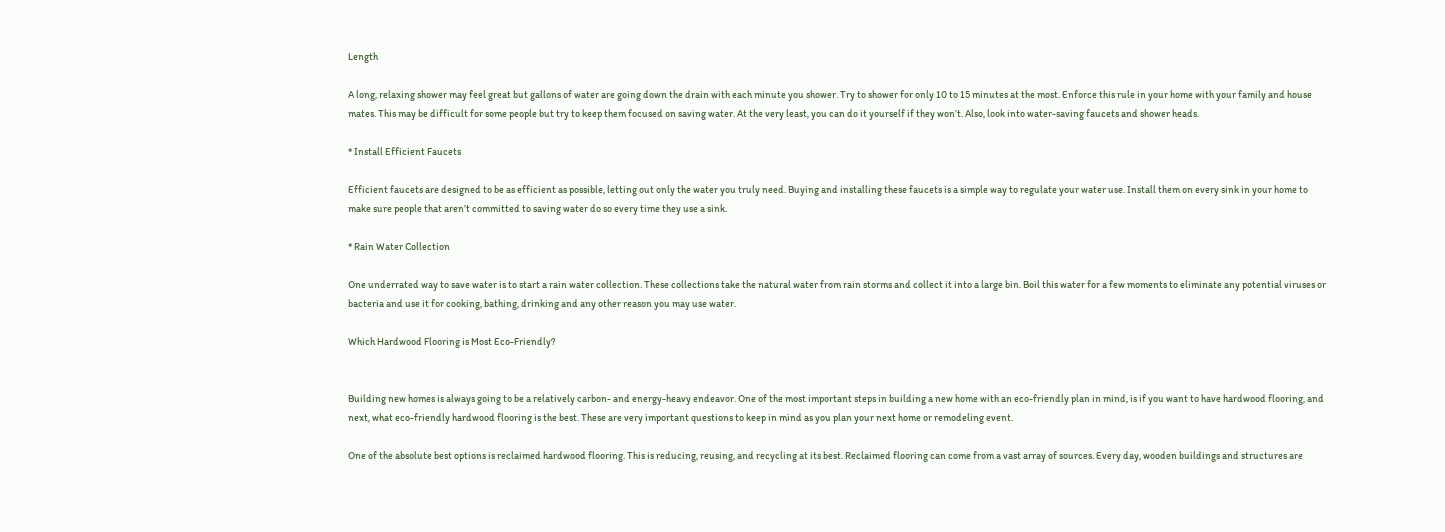Length

A long, relaxing shower may feel great but gallons of water are going down the drain with each minute you shower. Try to shower for only 10 to 15 minutes at the most. Enforce this rule in your home with your family and house mates. This may be difficult for some people but try to keep them focused on saving water. At the very least, you can do it yourself if they won’t. Also, look into water-saving faucets and shower heads.

* Install Efficient Faucets

Efficient faucets are designed to be as efficient as possible, letting out only the water you truly need. Buying and installing these faucets is a simple way to regulate your water use. Install them on every sink in your home to make sure people that aren’t committed to saving water do so every time they use a sink.

* Rain Water Collection

One underrated way to save water is to start a rain water collection. These collections take the natural water from rain storms and collect it into a large bin. Boil this water for a few moments to eliminate any potential viruses or bacteria and use it for cooking, bathing, drinking and any other reason you may use water.

Which Hardwood Flooring is Most Eco-Friendly?


Building new homes is always going to be a relatively carbon- and energy-heavy endeavor. One of the most important steps in building a new home with an eco-friendly plan in mind, is if you want to have hardwood flooring, and next, what eco-friendly hardwood flooring is the best. These are very important questions to keep in mind as you plan your next home or remodeling event.

One of the absolute best options is reclaimed hardwood flooring. This is reducing, reusing, and recycling at its best. Reclaimed flooring can come from a vast array of sources. Every day, wooden buildings and structures are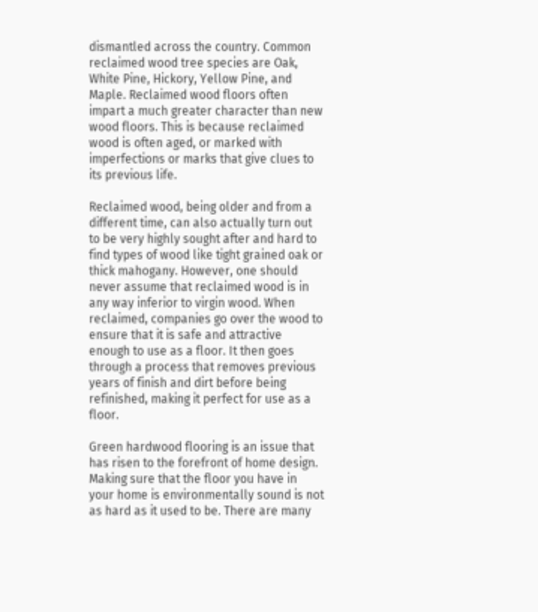dismantled across the country. Common reclaimed wood tree species are Oak, White Pine, Hickory, Yellow Pine, and Maple. Reclaimed wood floors often impart a much greater character than new wood floors. This is because reclaimed wood is often aged, or marked with imperfections or marks that give clues to its previous life.

Reclaimed wood, being older and from a different time, can also actually turn out to be very highly sought after and hard to find types of wood like tight grained oak or thick mahogany. However, one should never assume that reclaimed wood is in any way inferior to virgin wood. When reclaimed, companies go over the wood to ensure that it is safe and attractive enough to use as a floor. It then goes through a process that removes previous years of finish and dirt before being refinished, making it perfect for use as a floor.

Green hardwood flooring is an issue that has risen to the forefront of home design. Making sure that the floor you have in your home is environmentally sound is not as hard as it used to be. There are many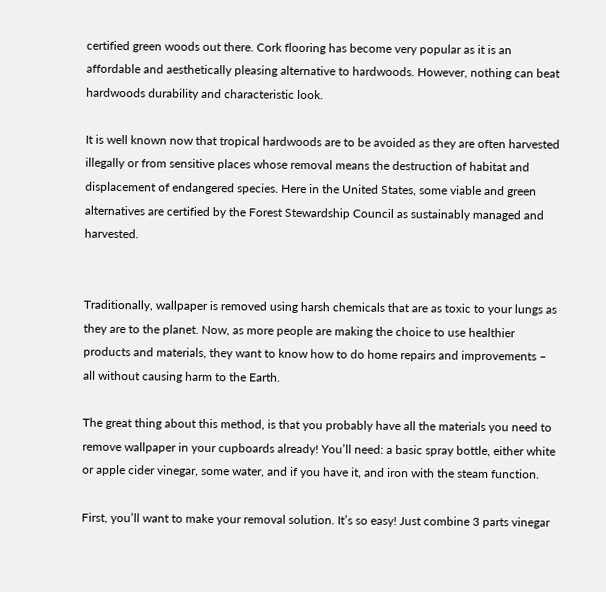certified green woods out there. Cork flooring has become very popular as it is an affordable and aesthetically pleasing alternative to hardwoods. However, nothing can beat hardwoods durability and characteristic look.

It is well known now that tropical hardwoods are to be avoided as they are often harvested illegally or from sensitive places whose removal means the destruction of habitat and displacement of endangered species. Here in the United States, some viable and green alternatives are certified by the Forest Stewardship Council as sustainably managed and harvested.


Traditionally, wallpaper is removed using harsh chemicals that are as toxic to your lungs as they are to the planet. Now, as more people are making the choice to use healthier products and materials, they want to know how to do home repairs and improvements – all without causing harm to the Earth.

The great thing about this method, is that you probably have all the materials you need to remove wallpaper in your cupboards already! You’ll need: a basic spray bottle, either white or apple cider vinegar, some water, and if you have it, and iron with the steam function.

First, you’ll want to make your removal solution. It’s so easy! Just combine 3 parts vinegar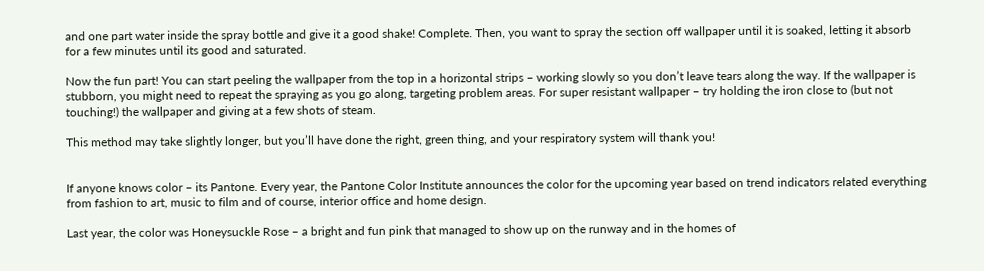and one part water inside the spray bottle and give it a good shake! Complete. Then, you want to spray the section off wallpaper until it is soaked, letting it absorb for a few minutes until its good and saturated.

Now the fun part! You can start peeling the wallpaper from the top in a horizontal strips – working slowly so you don’t leave tears along the way. If the wallpaper is stubborn, you might need to repeat the spraying as you go along, targeting problem areas. For super resistant wallpaper – try holding the iron close to (but not touching!) the wallpaper and giving at a few shots of steam.

This method may take slightly longer, but you’ll have done the right, green thing, and your respiratory system will thank you!


If anyone knows color – its Pantone. Every year, the Pantone Color Institute announces the color for the upcoming year based on trend indicators related everything from fashion to art, music to film and of course, interior office and home design.

Last year, the color was Honeysuckle Rose – a bright and fun pink that managed to show up on the runway and in the homes of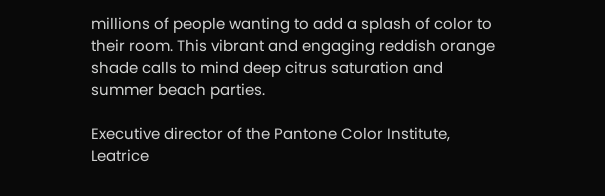millions of people wanting to add a splash of color to their room. This vibrant and engaging reddish orange shade calls to mind deep citrus saturation and summer beach parties.

Executive director of the Pantone Color Institute, Leatrice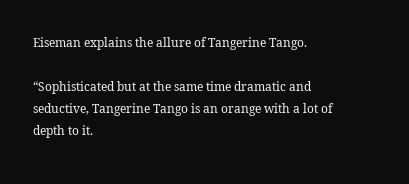Eiseman explains the allure of Tangerine Tango.

“Sophisticated but at the same time dramatic and seductive, Tangerine Tango is an orange with a lot of depth to it.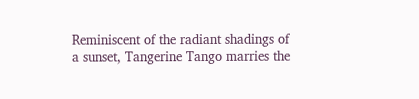Reminiscent of the radiant shadings of a sunset, Tangerine Tango marries the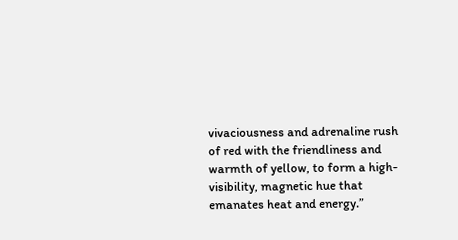vivaciousness and adrenaline rush of red with the friendliness and warmth of yellow, to form a high-visibility, magnetic hue that emanates heat and energy.”